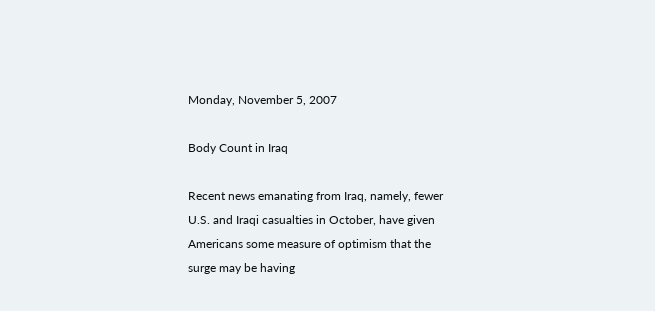Monday, November 5, 2007

Body Count in Iraq

Recent news emanating from Iraq, namely, fewer U.S. and Iraqi casualties in October, have given Americans some measure of optimism that the surge may be having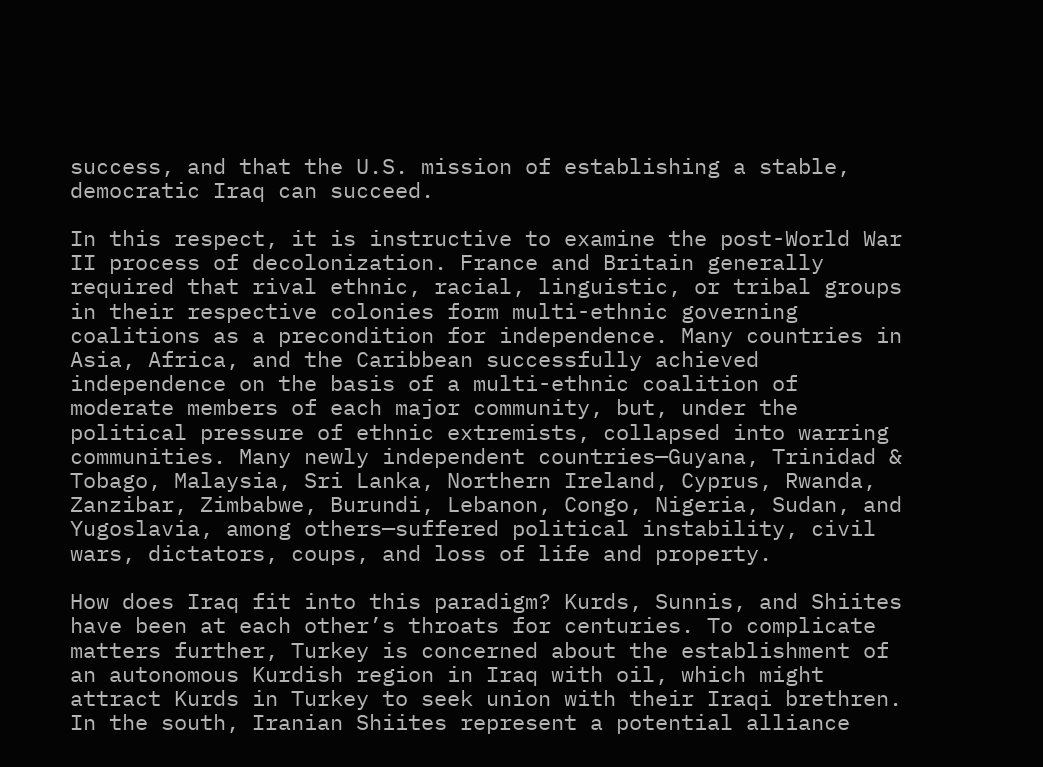success, and that the U.S. mission of establishing a stable, democratic Iraq can succeed.

In this respect, it is instructive to examine the post-World War II process of decolonization. France and Britain generally required that rival ethnic, racial, linguistic, or tribal groups in their respective colonies form multi-ethnic governing coalitions as a precondition for independence. Many countries in Asia, Africa, and the Caribbean successfully achieved independence on the basis of a multi-ethnic coalition of moderate members of each major community, but, under the political pressure of ethnic extremists, collapsed into warring communities. Many newly independent countries—Guyana, Trinidad & Tobago, Malaysia, Sri Lanka, Northern Ireland, Cyprus, Rwanda, Zanzibar, Zimbabwe, Burundi, Lebanon, Congo, Nigeria, Sudan, and Yugoslavia, among others—suffered political instability, civil wars, dictators, coups, and loss of life and property.

How does Iraq fit into this paradigm? Kurds, Sunnis, and Shiites have been at each other’s throats for centuries. To complicate matters further, Turkey is concerned about the establishment of an autonomous Kurdish region in Iraq with oil, which might attract Kurds in Turkey to seek union with their Iraqi brethren. In the south, Iranian Shiites represent a potential alliance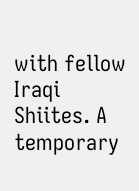with fellow Iraqi Shiites. A temporary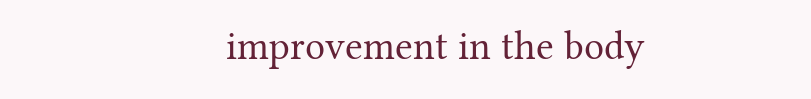improvement in the body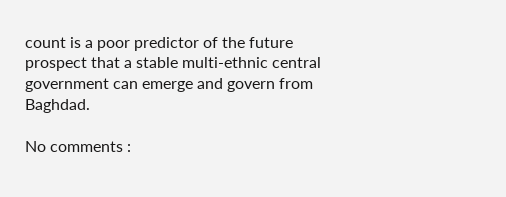count is a poor predictor of the future prospect that a stable multi-ethnic central government can emerge and govern from Baghdad.

No comments :